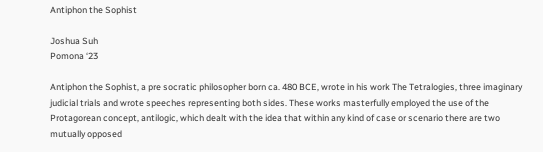Antiphon the Sophist

Joshua Suh
Pomona ‘23

Antiphon the Sophist, a pre socratic philosopher born ca. 480 BCE, wrote in his work The Tetralogies, three imaginary judicial trials and wrote speeches representing both sides. These works masterfully employed the use of the Protagorean concept, antilogic, which dealt with the idea that within any kind of case or scenario there are two mutually opposed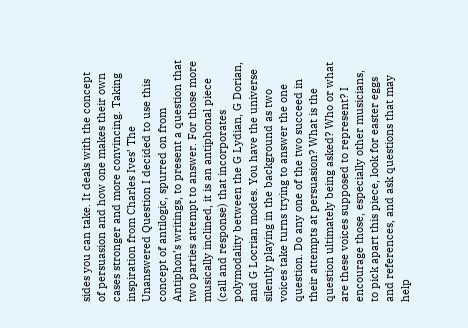sides you can take. It deals with the concept of persuasion and how one makes their own cases stronger and more convincing. Taking inspiration from Charles Ives’ The Unanswered Question I decided to use this concept of antilogic, spurred on from Antiphon’s writings, to present a question that two parties attempt to answer. For those more musically inclined, it is an antiphonal piece (call and response) that incorporates polymodality between the G Lydian, G Dorian, and G Locrian modes. You have the universe silently playing in the background as two voices take turns trying to answer the one question. Do any one of the two succeed in their attempts at persuasion? What is the question ultimately being asked? Who or what are these voices supposed to represent? I encourage those, especially other musicians, to pick apart this piece, look for easter eggs and references, and ask questions that may help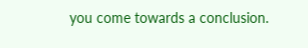you come towards a conclusion.